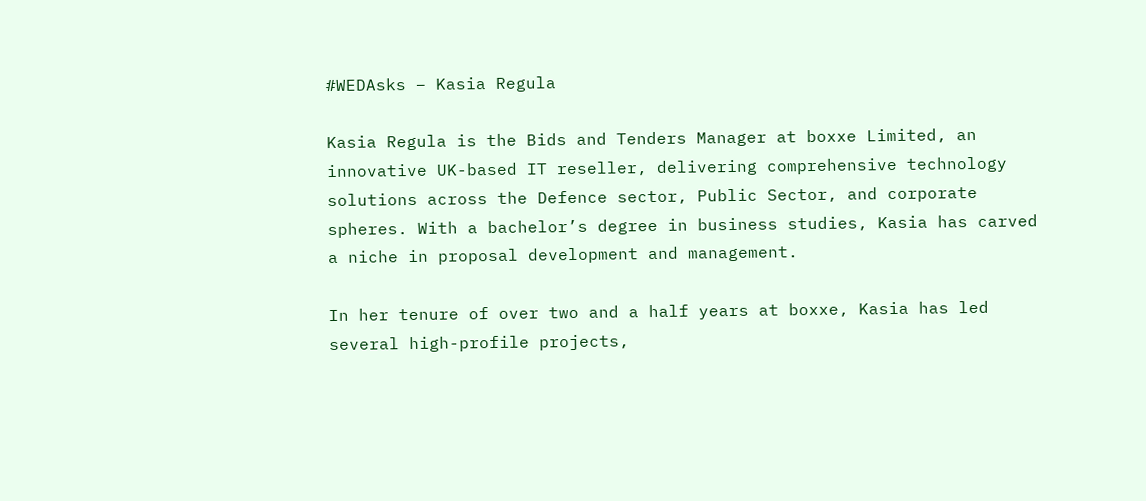#WEDAsks – Kasia Regula

Kasia Regula is the Bids and Tenders Manager at boxxe Limited, an innovative UK-based IT reseller, delivering comprehensive technology solutions across the Defence sector, Public Sector, and corporate spheres. With a bachelor’s degree in business studies, Kasia has carved a niche in proposal development and management.

In her tenure of over two and a half years at boxxe, Kasia has led several high-profile projects,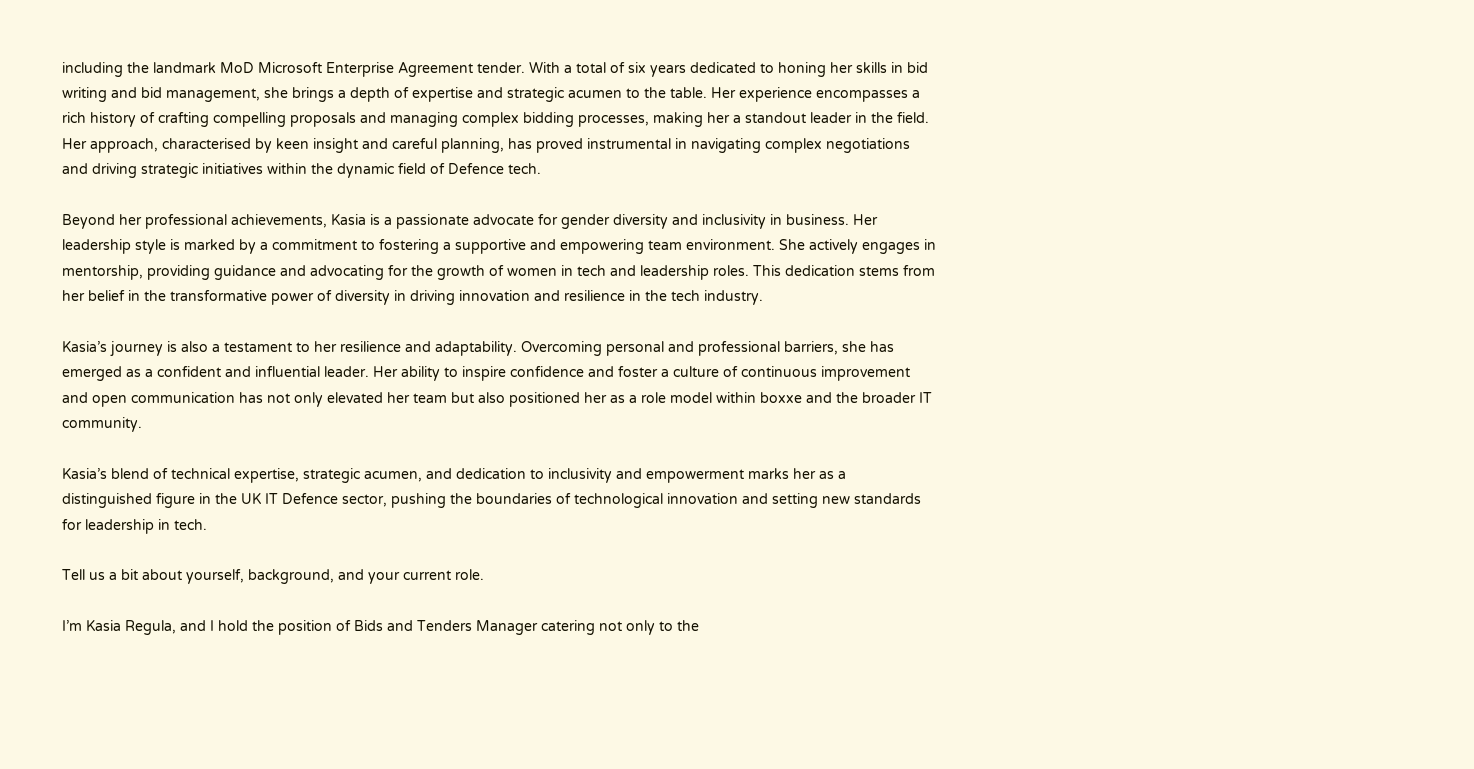including the landmark MoD Microsoft Enterprise Agreement tender. With a total of six years dedicated to honing her skills in bid writing and bid management, she brings a depth of expertise and strategic acumen to the table. Her experience encompasses a rich history of crafting compelling proposals and managing complex bidding processes, making her a standout leader in the field. Her approach, characterised by keen insight and careful planning, has proved instrumental in navigating complex negotiations and driving strategic initiatives within the dynamic field of Defence tech.

Beyond her professional achievements, Kasia is a passionate advocate for gender diversity and inclusivity in business. Her leadership style is marked by a commitment to fostering a supportive and empowering team environment. She actively engages in mentorship, providing guidance and advocating for the growth of women in tech and leadership roles. This dedication stems from her belief in the transformative power of diversity in driving innovation and resilience in the tech industry.

Kasia’s journey is also a testament to her resilience and adaptability. Overcoming personal and professional barriers, she has emerged as a confident and influential leader. Her ability to inspire confidence and foster a culture of continuous improvement and open communication has not only elevated her team but also positioned her as a role model within boxxe and the broader IT community.

Kasia’s blend of technical expertise, strategic acumen, and dedication to inclusivity and empowerment marks her as a distinguished figure in the UK IT Defence sector, pushing the boundaries of technological innovation and setting new standards for leadership in tech.

Tell us a bit about yourself, background, and your current role.

I’m Kasia Regula, and I hold the position of Bids and Tenders Manager catering not only to the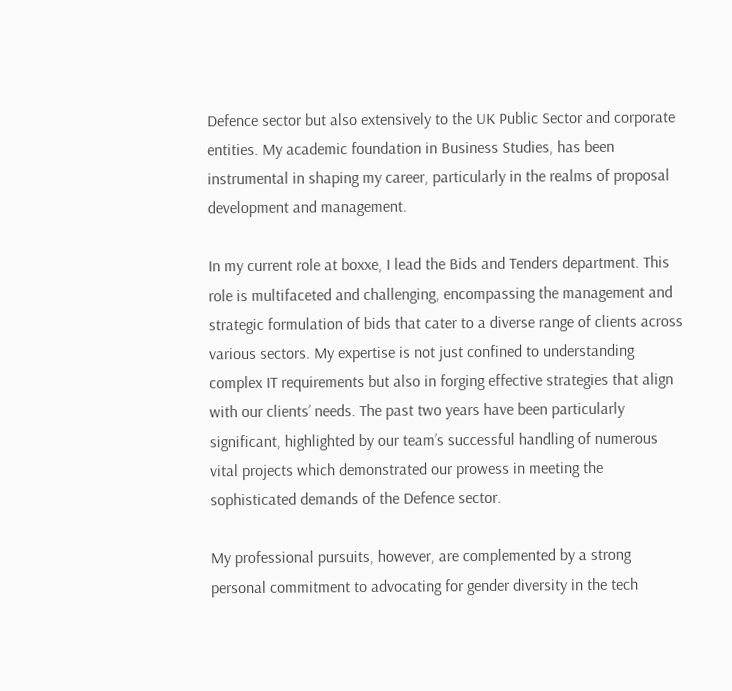Defence sector but also extensively to the UK Public Sector and corporate entities. My academic foundation in Business Studies, has been instrumental in shaping my career, particularly in the realms of proposal development and management.

In my current role at boxxe, I lead the Bids and Tenders department. This role is multifaceted and challenging, encompassing the management and strategic formulation of bids that cater to a diverse range of clients across various sectors. My expertise is not just confined to understanding complex IT requirements but also in forging effective strategies that align with our clients’ needs. The past two years have been particularly significant, highlighted by our team’s successful handling of numerous vital projects which demonstrated our prowess in meeting the sophisticated demands of the Defence sector.

My professional pursuits, however, are complemented by a strong personal commitment to advocating for gender diversity in the tech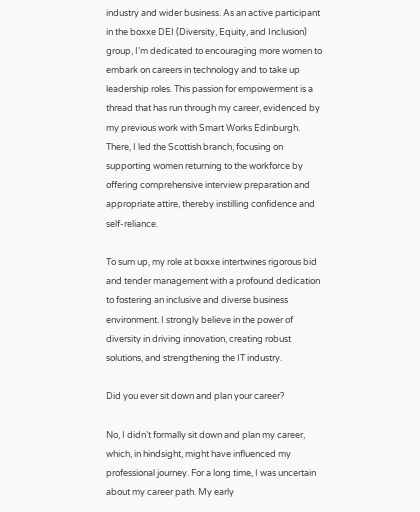industry and wider business. As an active participant in the boxxe DEI (Diversity, Equity, and Inclusion) group, I’m dedicated to encouraging more women to embark on careers in technology and to take up leadership roles. This passion for empowerment is a thread that has run through my career, evidenced by my previous work with Smart Works Edinburgh. There, I led the Scottish branch, focusing on supporting women returning to the workforce by offering comprehensive interview preparation and appropriate attire, thereby instilling confidence and self-reliance.

To sum up, my role at boxxe intertwines rigorous bid and tender management with a profound dedication to fostering an inclusive and diverse business environment. I strongly believe in the power of diversity in driving innovation, creating robust solutions, and strengthening the IT industry.

Did you ever sit down and plan your career?

No, I didn’t formally sit down and plan my career, which, in hindsight, might have influenced my professional journey. For a long time, I was uncertain about my career path. My early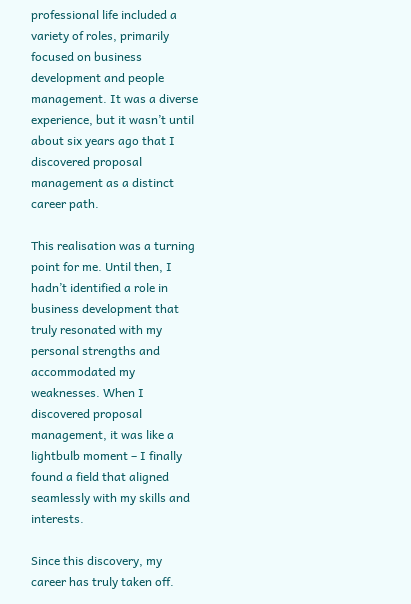professional life included a variety of roles, primarily focused on business development and people management. It was a diverse experience, but it wasn’t until about six years ago that I discovered proposal management as a distinct career path.

This realisation was a turning point for me. Until then, I hadn’t identified a role in business development that truly resonated with my personal strengths and accommodated my weaknesses. When I discovered proposal management, it was like a lightbulb moment – I finally found a field that aligned seamlessly with my skills and interests.

Since this discovery, my career has truly taken off.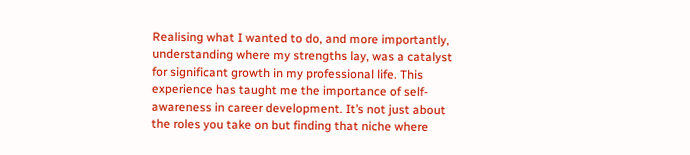Realising what I wanted to do, and more importantly, understanding where my strengths lay, was a catalyst for significant growth in my professional life. This experience has taught me the importance of self-awareness in career development. It’s not just about the roles you take on but finding that niche where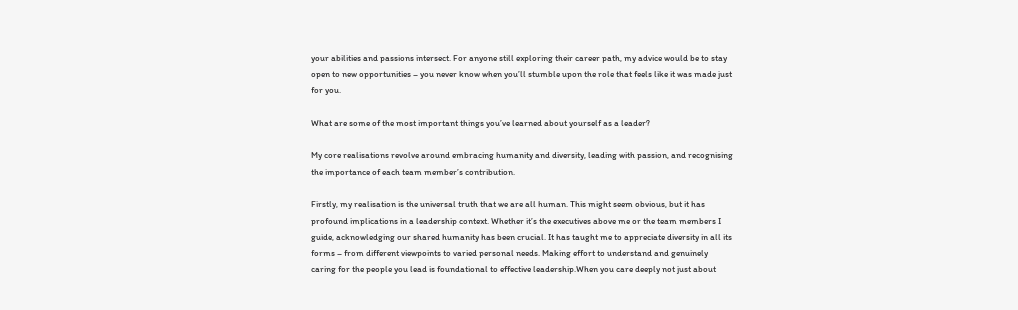your abilities and passions intersect. For anyone still exploring their career path, my advice would be to stay open to new opportunities – you never know when you’ll stumble upon the role that feels like it was made just for you.

What are some of the most important things you’ve learned about yourself as a leader?

My core realisations revolve around embracing humanity and diversity, leading with passion, and recognising the importance of each team member’s contribution.

Firstly, my realisation is the universal truth that we are all human. This might seem obvious, but it has profound implications in a leadership context. Whether it’s the executives above me or the team members I guide, acknowledging our shared humanity has been crucial. It has taught me to appreciate diversity in all its forms – from different viewpoints to varied personal needs. Making effort to understand and genuinely caring for the people you lead is foundational to effective leadership.When you care deeply not just about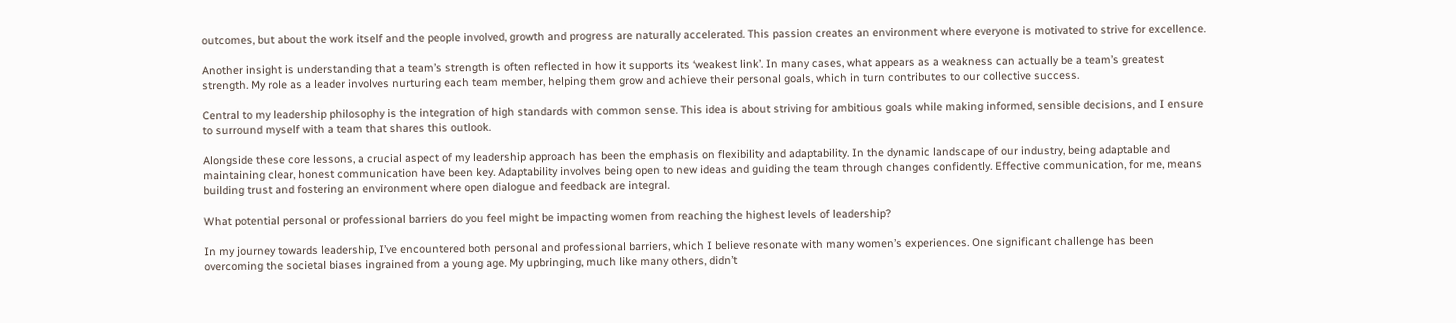outcomes, but about the work itself and the people involved, growth and progress are naturally accelerated. This passion creates an environment where everyone is motivated to strive for excellence.

Another insight is understanding that a team’s strength is often reflected in how it supports its ‘weakest link’. In many cases, what appears as a weakness can actually be a team’s greatest strength. My role as a leader involves nurturing each team member, helping them grow and achieve their personal goals, which in turn contributes to our collective success.

Central to my leadership philosophy is the integration of high standards with common sense. This idea is about striving for ambitious goals while making informed, sensible decisions, and I ensure to surround myself with a team that shares this outlook.

Alongside these core lessons, a crucial aspect of my leadership approach has been the emphasis on flexibility and adaptability. In the dynamic landscape of our industry, being adaptable and maintaining clear, honest communication have been key. Adaptability involves being open to new ideas and guiding the team through changes confidently. Effective communication, for me, means building trust and fostering an environment where open dialogue and feedback are integral.

What potential personal or professional barriers do you feel might be impacting women from reaching the highest levels of leadership?

In my journey towards leadership, I’ve encountered both personal and professional barriers, which I believe resonate with many women’s experiences. One significant challenge has been overcoming the societal biases ingrained from a young age. My upbringing, much like many others, didn’t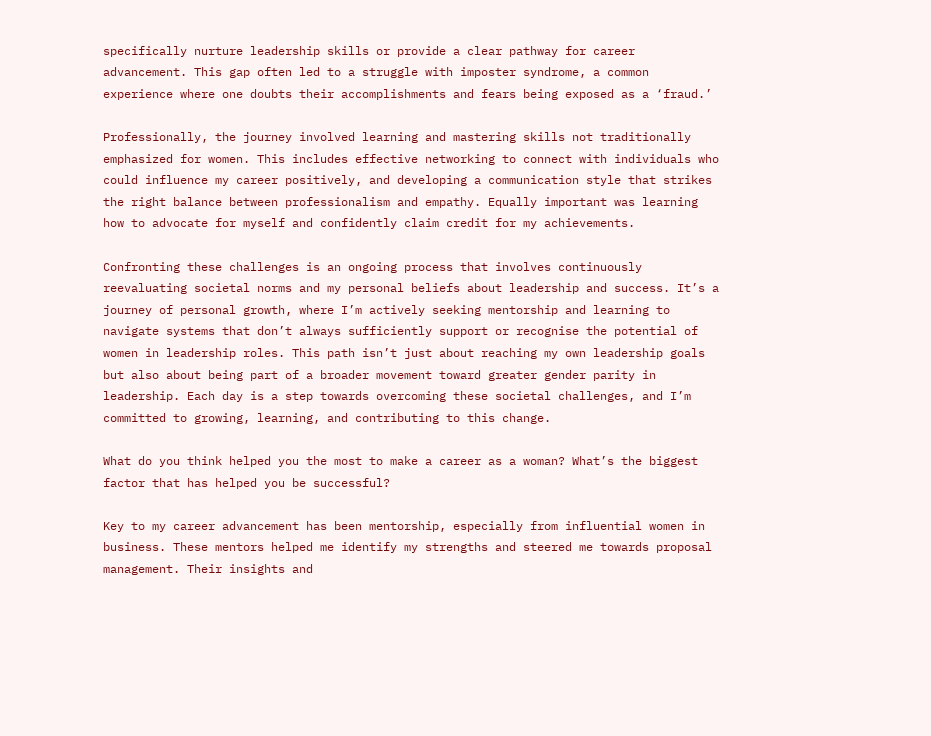specifically nurture leadership skills or provide a clear pathway for career advancement. This gap often led to a struggle with imposter syndrome, a common experience where one doubts their accomplishments and fears being exposed as a ‘fraud.’

Professionally, the journey involved learning and mastering skills not traditionally emphasized for women. This includes effective networking to connect with individuals who could influence my career positively, and developing a communication style that strikes the right balance between professionalism and empathy. Equally important was learning how to advocate for myself and confidently claim credit for my achievements.

Confronting these challenges is an ongoing process that involves continuously reevaluating societal norms and my personal beliefs about leadership and success. It’s a journey of personal growth, where I’m actively seeking mentorship and learning to navigate systems that don’t always sufficiently support or recognise the potential of women in leadership roles. This path isn’t just about reaching my own leadership goals but also about being part of a broader movement toward greater gender parity in leadership. Each day is a step towards overcoming these societal challenges, and I’m committed to growing, learning, and contributing to this change.

What do you think helped you the most to make a career as a woman? What’s the biggest factor that has helped you be successful?

Key to my career advancement has been mentorship, especially from influential women in business. These mentors helped me identify my strengths and steered me towards proposal management. Their insights and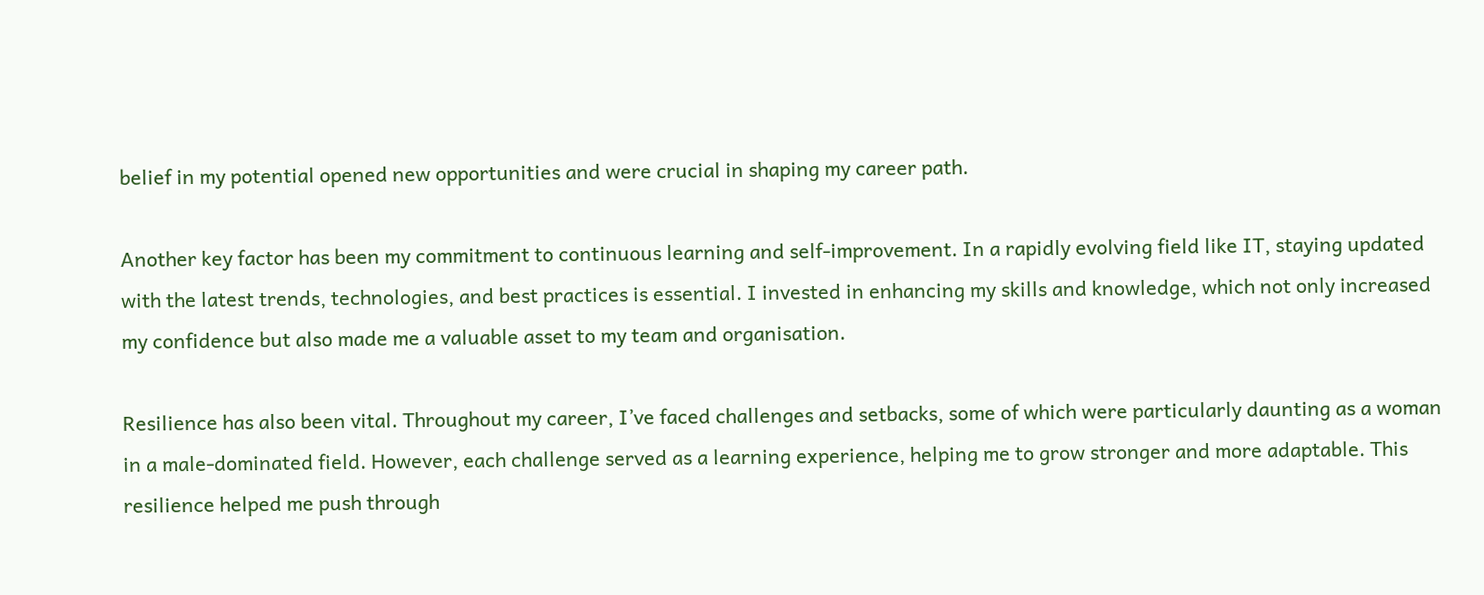belief in my potential opened new opportunities and were crucial in shaping my career path.

Another key factor has been my commitment to continuous learning and self-improvement. In a rapidly evolving field like IT, staying updated with the latest trends, technologies, and best practices is essential. I invested in enhancing my skills and knowledge, which not only increased my confidence but also made me a valuable asset to my team and organisation.

Resilience has also been vital. Throughout my career, I’ve faced challenges and setbacks, some of which were particularly daunting as a woman in a male-dominated field. However, each challenge served as a learning experience, helping me to grow stronger and more adaptable. This resilience helped me push through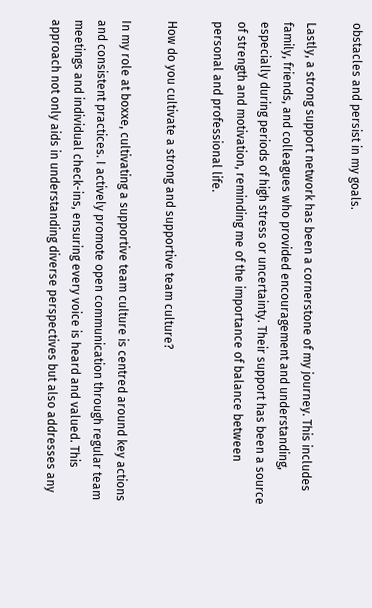obstacles and persist in my goals.

Lastly, a strong support network has been a cornerstone of my journey. This includes family, friends, and colleagues who provided encouragement and understanding, especially during periods of high stress or uncertainty. Their support has been a source of strength and motivation, reminding me of the importance of balance between personal and professional life.

How do you cultivate a strong and supportive team culture?

In my role at boxxe, cultivating a supportive team culture is centred around key actions and consistent practices. I actively promote open communication through regular team meetings and individual check-ins, ensuring every voice is heard and valued. This approach not only aids in understanding diverse perspectives but also addresses any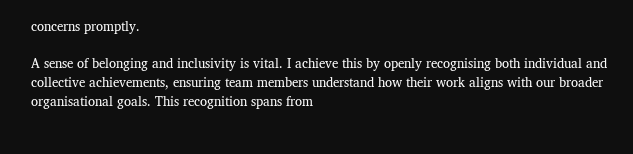concerns promptly.

A sense of belonging and inclusivity is vital. I achieve this by openly recognising both individual and collective achievements, ensuring team members understand how their work aligns with our broader organisational goals. This recognition spans from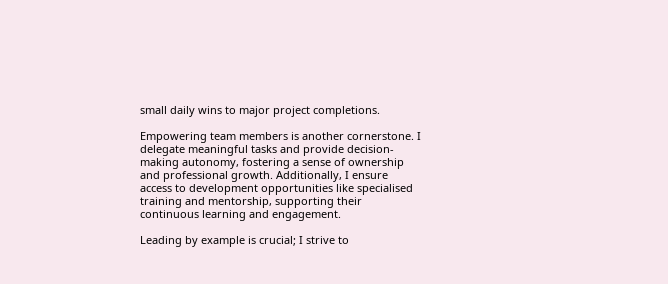small daily wins to major project completions.

Empowering team members is another cornerstone. I delegate meaningful tasks and provide decision-making autonomy, fostering a sense of ownership and professional growth. Additionally, I ensure access to development opportunities like specialised training and mentorship, supporting their continuous learning and engagement.

Leading by example is crucial; I strive to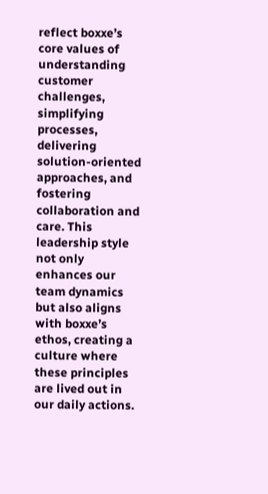reflect boxxe’s core values of understanding customer challenges, simplifying processes, delivering solution-oriented approaches, and fostering collaboration and care. This leadership style not only enhances our team dynamics but also aligns with boxxe’s ethos, creating a culture where these principles are lived out in our daily actions.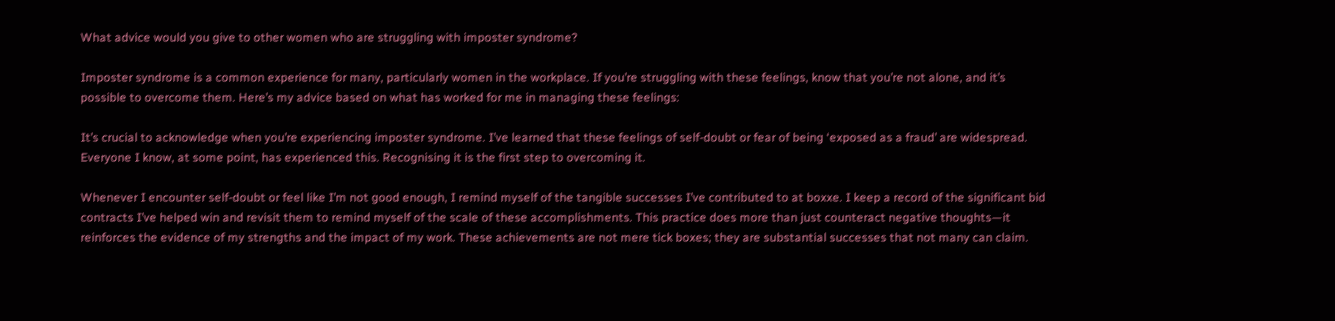What advice would you give to other women who are struggling with imposter syndrome?

Imposter syndrome is a common experience for many, particularly women in the workplace. If you’re struggling with these feelings, know that you’re not alone, and it’s possible to overcome them. Here’s my advice based on what has worked for me in managing these feelings:

It’s crucial to acknowledge when you’re experiencing imposter syndrome. I’ve learned that these feelings of self-doubt or fear of being ‘exposed as a fraud’ are widespread. Everyone I know, at some point, has experienced this. Recognising it is the first step to overcoming it.

Whenever I encounter self-doubt or feel like I’m not good enough, I remind myself of the tangible successes I’ve contributed to at boxxe. I keep a record of the significant bid contracts I’ve helped win and revisit them to remind myself of the scale of these accomplishments. This practice does more than just counteract negative thoughts—it reinforces the evidence of my strengths and the impact of my work. These achievements are not mere tick boxes; they are substantial successes that not many can claim.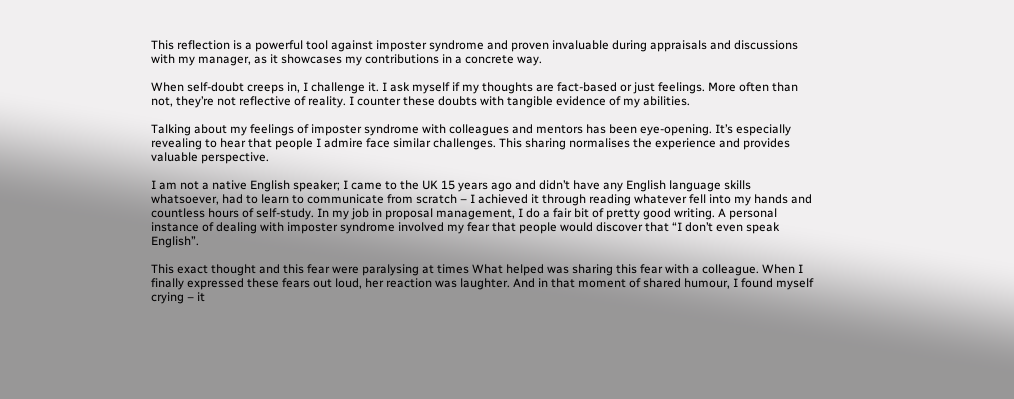This reflection is a powerful tool against imposter syndrome and proven invaluable during appraisals and discussions with my manager, as it showcases my contributions in a concrete way.

When self-doubt creeps in, I challenge it. I ask myself if my thoughts are fact-based or just feelings. More often than not, they’re not reflective of reality. I counter these doubts with tangible evidence of my abilities.

Talking about my feelings of imposter syndrome with colleagues and mentors has been eye-opening. It’s especially revealing to hear that people I admire face similar challenges. This sharing normalises the experience and provides valuable perspective.

I am not a native English speaker; I came to the UK 15 years ago and didn’t have any English language skills whatsoever, had to learn to communicate from scratch – I achieved it through reading whatever fell into my hands and countless hours of self-study. In my job in proposal management, I do a fair bit of pretty good writing. A personal instance of dealing with imposter syndrome involved my fear that people would discover that “I don’t even speak English”.

This exact thought and this fear were paralysing at times What helped was sharing this fear with a colleague. When I finally expressed these fears out loud, her reaction was laughter. And in that moment of shared humour, I found myself crying – it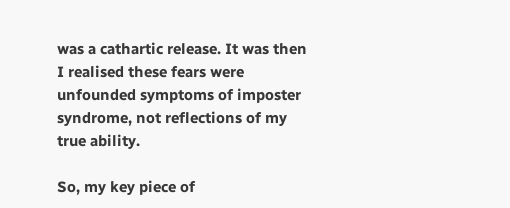was a cathartic release. It was then I realised these fears were unfounded symptoms of imposter syndrome, not reflections of my true ability.

So, my key piece of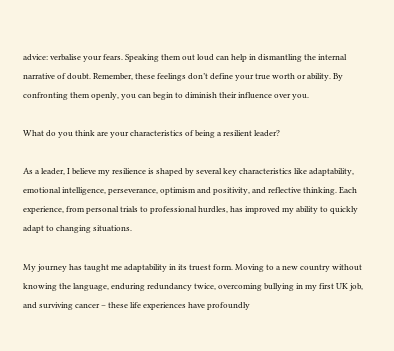advice: verbalise your fears. Speaking them out loud can help in dismantling the internal narrative of doubt. Remember, these feelings don’t define your true worth or ability. By confronting them openly, you can begin to diminish their influence over you.

What do you think are your characteristics of being a resilient leader?

As a leader, I believe my resilience is shaped by several key characteristics like adaptability, emotional intelligence, perseverance, optimism and positivity, and reflective thinking. Each experience, from personal trials to professional hurdles, has improved my ability to quickly adapt to changing situations.

My journey has taught me adaptability in its truest form. Moving to a new country without knowing the language, enduring redundancy twice, overcoming bullying in my first UK job, and surviving cancer – these life experiences have profoundly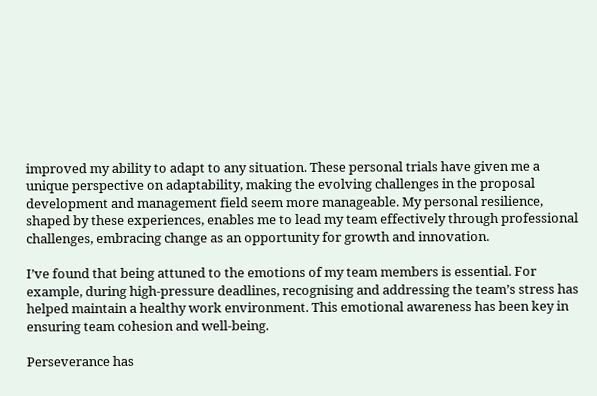improved my ability to adapt to any situation. These personal trials have given me a unique perspective on adaptability, making the evolving challenges in the proposal development and management field seem more manageable. My personal resilience, shaped by these experiences, enables me to lead my team effectively through professional challenges, embracing change as an opportunity for growth and innovation.

I’ve found that being attuned to the emotions of my team members is essential. For example, during high-pressure deadlines, recognising and addressing the team’s stress has helped maintain a healthy work environment. This emotional awareness has been key in ensuring team cohesion and well-being.

Perseverance has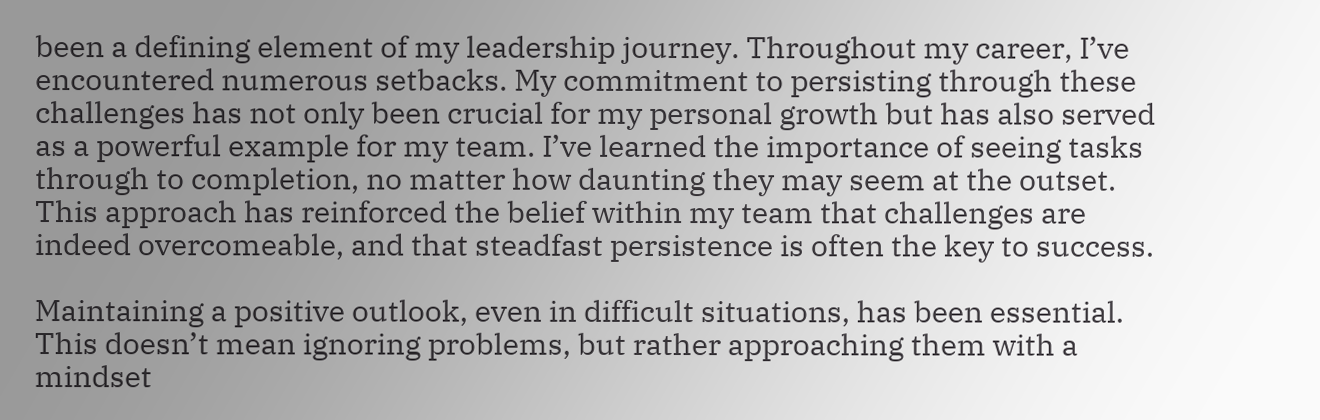been a defining element of my leadership journey. Throughout my career, I’ve encountered numerous setbacks. My commitment to persisting through these challenges has not only been crucial for my personal growth but has also served as a powerful example for my team. I’ve learned the importance of seeing tasks through to completion, no matter how daunting they may seem at the outset. This approach has reinforced the belief within my team that challenges are indeed overcomeable, and that steadfast persistence is often the key to success.

Maintaining a positive outlook, even in difficult situations, has been essential. This doesn’t mean ignoring problems, but rather approaching them with a mindset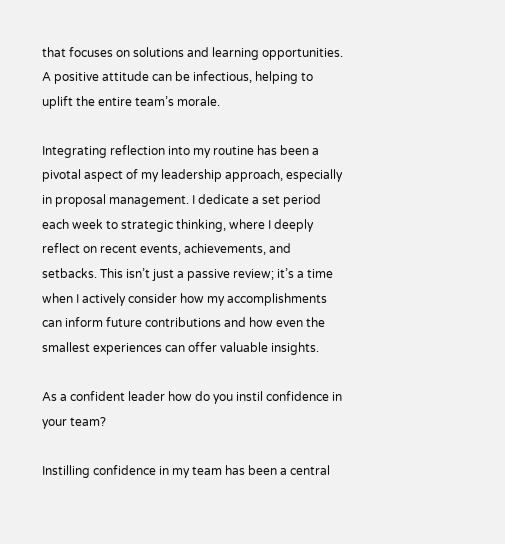that focuses on solutions and learning opportunities. A positive attitude can be infectious, helping to uplift the entire team’s morale.

Integrating reflection into my routine has been a pivotal aspect of my leadership approach, especially in proposal management. I dedicate a set period each week to strategic thinking, where I deeply reflect on recent events, achievements, and setbacks. This isn’t just a passive review; it’s a time when I actively consider how my accomplishments can inform future contributions and how even the smallest experiences can offer valuable insights.

As a confident leader how do you instil confidence in your team?

Instilling confidence in my team has been a central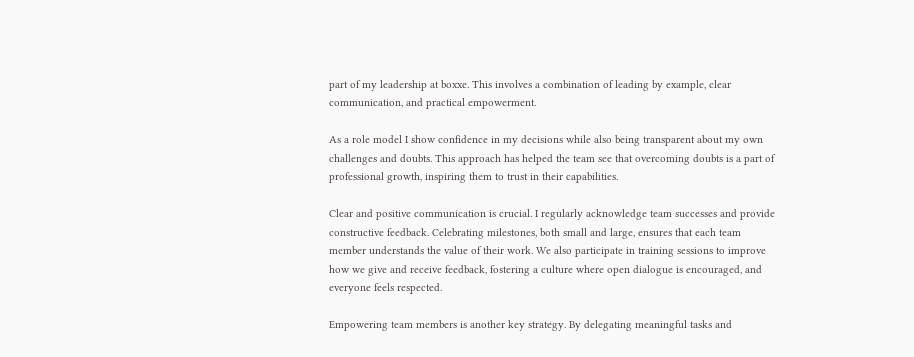part of my leadership at boxxe. This involves a combination of leading by example, clear communication, and practical empowerment.

As a role model I show confidence in my decisions while also being transparent about my own challenges and doubts. This approach has helped the team see that overcoming doubts is a part of professional growth, inspiring them to trust in their capabilities.

Clear and positive communication is crucial. I regularly acknowledge team successes and provide constructive feedback. Celebrating milestones, both small and large, ensures that each team member understands the value of their work. We also participate in training sessions to improve how we give and receive feedback, fostering a culture where open dialogue is encouraged, and everyone feels respected.

Empowering team members is another key strategy. By delegating meaningful tasks and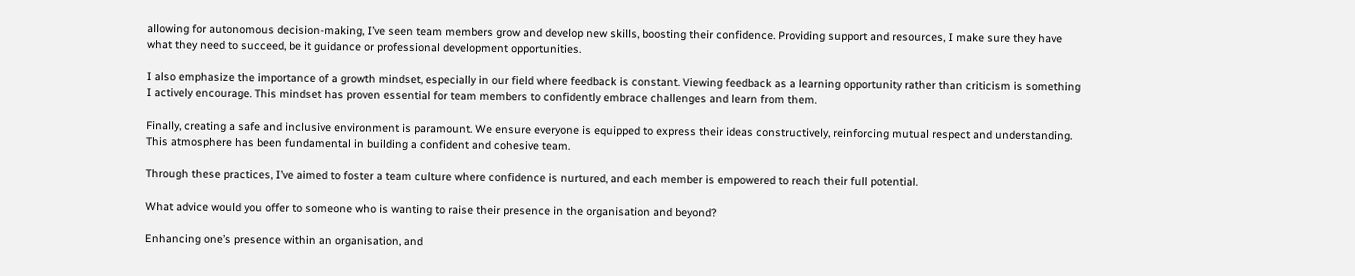allowing for autonomous decision-making, I’ve seen team members grow and develop new skills, boosting their confidence. Providing support and resources, I make sure they have what they need to succeed, be it guidance or professional development opportunities.

I also emphasize the importance of a growth mindset, especially in our field where feedback is constant. Viewing feedback as a learning opportunity rather than criticism is something I actively encourage. This mindset has proven essential for team members to confidently embrace challenges and learn from them.

Finally, creating a safe and inclusive environment is paramount. We ensure everyone is equipped to express their ideas constructively, reinforcing mutual respect and understanding. This atmosphere has been fundamental in building a confident and cohesive team.

Through these practices, I’ve aimed to foster a team culture where confidence is nurtured, and each member is empowered to reach their full potential.

What advice would you offer to someone who is wanting to raise their presence in the organisation and beyond?

Enhancing one’s presence within an organisation, and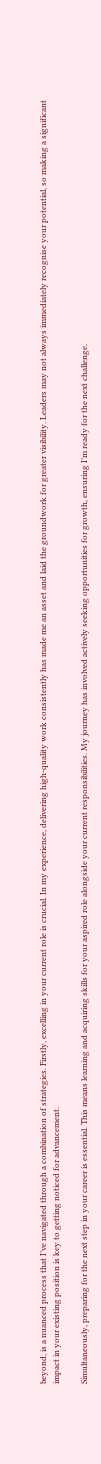beyond, is a nuanced process that I’ve navigated through a combination of strategies. Firstly, excelling in your current role is crucial. In my experience, delivering high-quality work consistently has made me an asset and laid the groundwork for greater visibility. Leaders may not always immediately recognise your potential, so making a significant impact in your existing position is key to getting noticed for advancement.

Simultaneously, preparing for the next step in your career is essential. This means learning and acquiring skills for your aspired role alongside your current responsibilities. My journey has involved actively seeking opportunities for growth, ensuring I’m ready for the next challenge.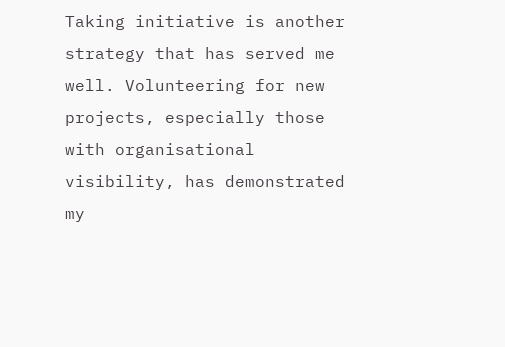Taking initiative is another strategy that has served me well. Volunteering for new projects, especially those with organisational visibility, has demonstrated my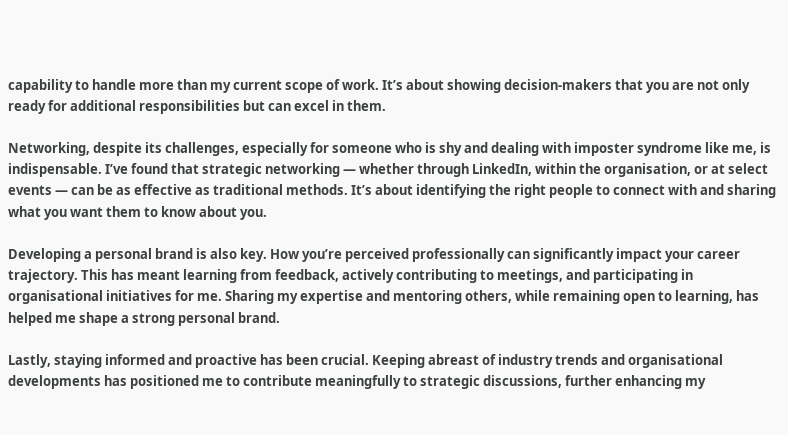capability to handle more than my current scope of work. It’s about showing decision-makers that you are not only ready for additional responsibilities but can excel in them.

Networking, despite its challenges, especially for someone who is shy and dealing with imposter syndrome like me, is indispensable. I’ve found that strategic networking — whether through LinkedIn, within the organisation, or at select events — can be as effective as traditional methods. It’s about identifying the right people to connect with and sharing what you want them to know about you.

Developing a personal brand is also key. How you’re perceived professionally can significantly impact your career trajectory. This has meant learning from feedback, actively contributing to meetings, and participating in organisational initiatives for me. Sharing my expertise and mentoring others, while remaining open to learning, has helped me shape a strong personal brand.

Lastly, staying informed and proactive has been crucial. Keeping abreast of industry trends and organisational developments has positioned me to contribute meaningfully to strategic discussions, further enhancing my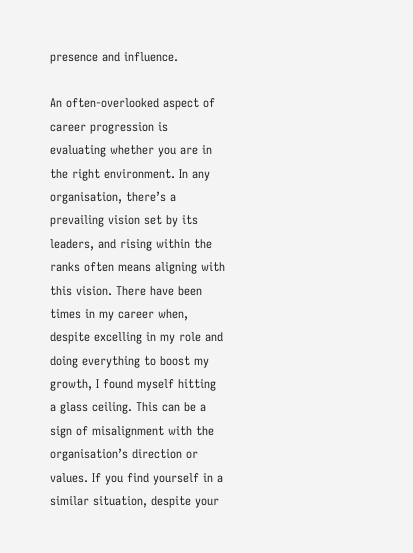presence and influence.

An often-overlooked aspect of career progression is evaluating whether you are in the right environment. In any organisation, there’s a prevailing vision set by its leaders, and rising within the ranks often means aligning with this vision. There have been times in my career when, despite excelling in my role and doing everything to boost my growth, I found myself hitting a glass ceiling. This can be a sign of misalignment with the organisation’s direction or values. If you find yourself in a similar situation, despite your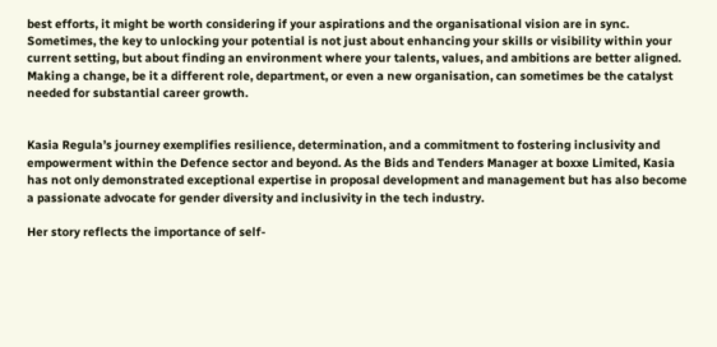best efforts, it might be worth considering if your aspirations and the organisational vision are in sync. Sometimes, the key to unlocking your potential is not just about enhancing your skills or visibility within your current setting, but about finding an environment where your talents, values, and ambitions are better aligned. Making a change, be it a different role, department, or even a new organisation, can sometimes be the catalyst needed for substantial career growth.


Kasia Regula’s journey exemplifies resilience, determination, and a commitment to fostering inclusivity and empowerment within the Defence sector and beyond. As the Bids and Tenders Manager at boxxe Limited, Kasia has not only demonstrated exceptional expertise in proposal development and management but has also become a passionate advocate for gender diversity and inclusivity in the tech industry.

Her story reflects the importance of self-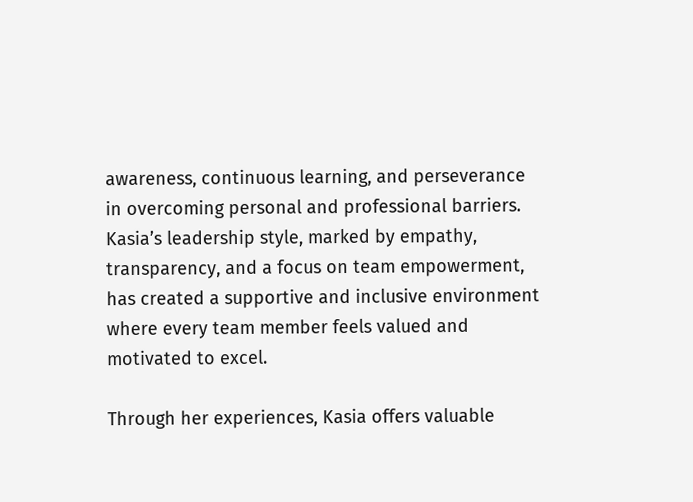awareness, continuous learning, and perseverance in overcoming personal and professional barriers. Kasia’s leadership style, marked by empathy, transparency, and a focus on team empowerment, has created a supportive and inclusive environment where every team member feels valued and motivated to excel.

Through her experiences, Kasia offers valuable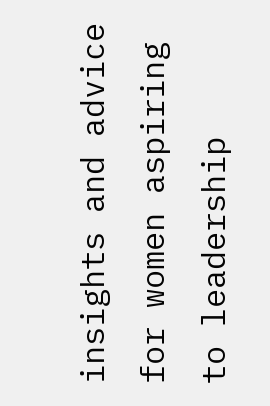insights and advice for women aspiring to leadership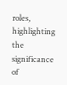roles, highlighting the significance of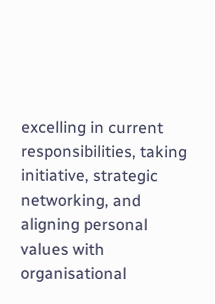excelling in current responsibilities, taking initiative, strategic networking, and aligning personal values with organisational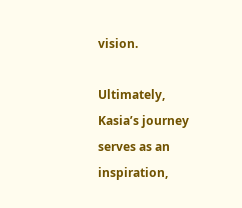vision.

Ultimately, Kasia’s journey serves as an inspiration,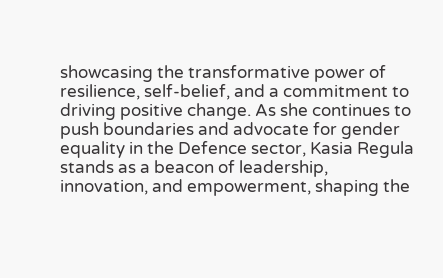showcasing the transformative power of resilience, self-belief, and a commitment to driving positive change. As she continues to push boundaries and advocate for gender equality in the Defence sector, Kasia Regula stands as a beacon of leadership, innovation, and empowerment, shaping the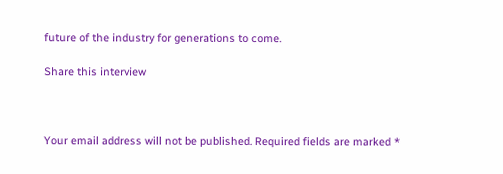future of the industry for generations to come.

Share this interview



Your email address will not be published. Required fields are marked *